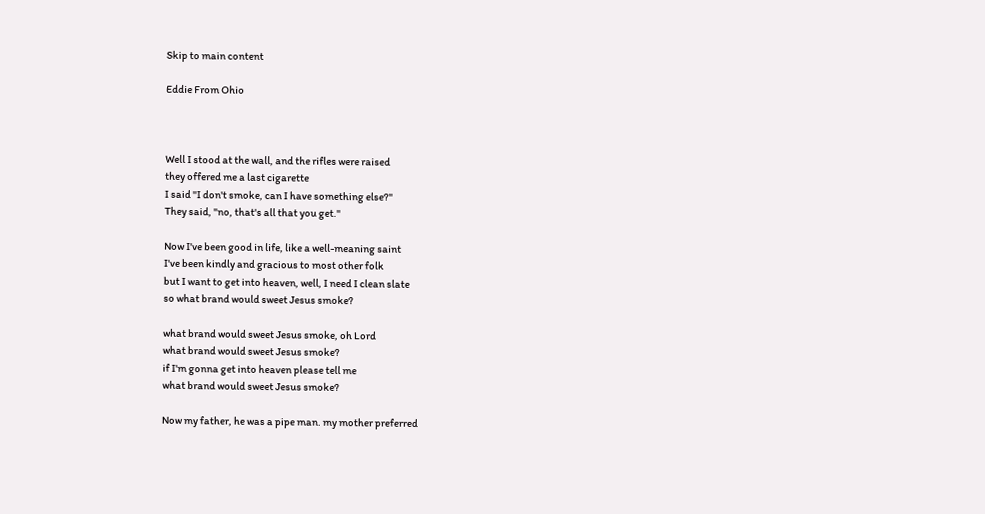Skip to main content

Eddie From Ohio



Well I stood at the wall, and the rifles were raised
they offered me a last cigarette
I said "I don't smoke, can I have something else?"
They said, "no, that's all that you get."

Now I've been good in life, like a well-meaning saint
I've been kindly and gracious to most other folk
but I want to get into heaven, well, I need I clean slate
so what brand would sweet Jesus smoke?

what brand would sweet Jesus smoke, oh Lord
what brand would sweet Jesus smoke?
if I'm gonna get into heaven please tell me
what brand would sweet Jesus smoke?

Now my father, he was a pipe man. my mother preferred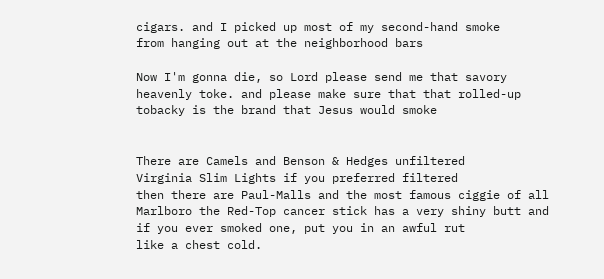cigars. and I picked up most of my second-hand smoke
from hanging out at the neighborhood bars

Now I'm gonna die, so Lord please send me that savory
heavenly toke. and please make sure that that rolled-up
tobacky is the brand that Jesus would smoke


There are Camels and Benson & Hedges unfiltered
Virginia Slim Lights if you preferred filtered
then there are Paul-Malls and the most famous ciggie of all
Marlboro the Red-Top cancer stick has a very shiny butt and
if you ever smoked one, put you in an awful rut
like a chest cold.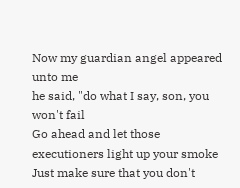Now my guardian angel appeared unto me
he said, "do what I say, son, you won't fail
Go ahead and let those executioners light up your smoke
Just make sure that you don't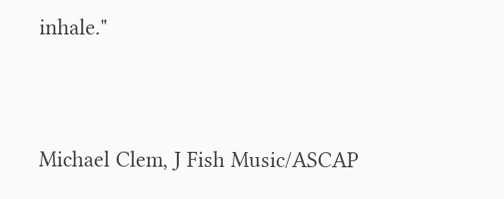inhale."



Michael Clem, J Fish Music/ASCAP